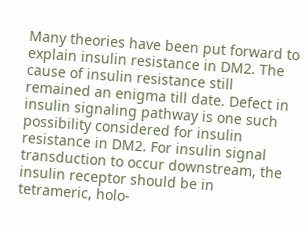Many theories have been put forward to explain insulin resistance in DM2. The cause of insulin resistance still remained an enigma till date. Defect in insulin signaling pathway is one such possibility considered for insulin resistance in DM2. For insulin signal transduction to occur downstream, the insulin receptor should be in tetrameric, holo-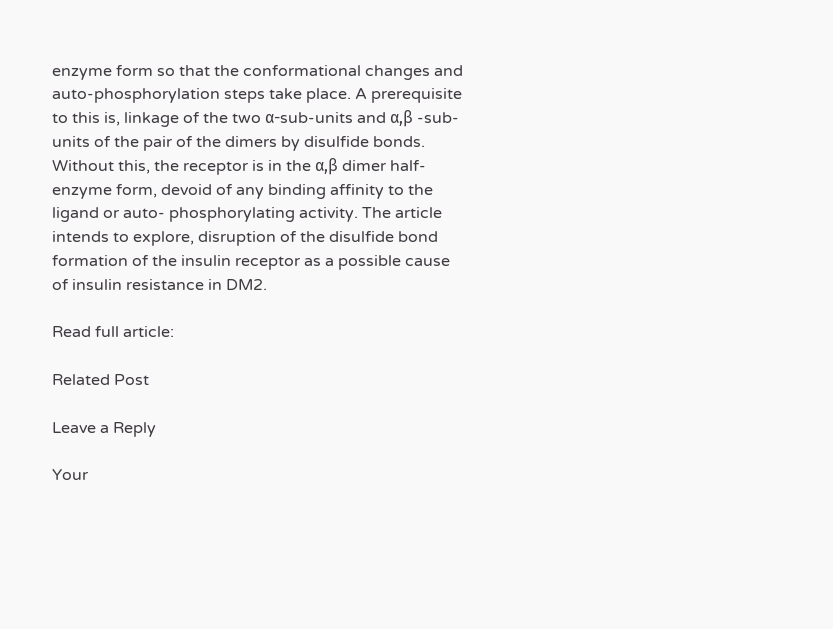enzyme form so that the conformational changes and auto-phosphorylation steps take place. A prerequisite to this is, linkage of the two α-sub-units and α,β -sub-units of the pair of the dimers by disulfide bonds. Without this, the receptor is in the α,β dimer half-enzyme form, devoid of any binding affinity to the ligand or auto- phosphorylating activity. The article intends to explore, disruption of the disulfide bond formation of the insulin receptor as a possible cause of insulin resistance in DM2.

Read full article:

Related Post

Leave a Reply

Your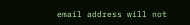email address will not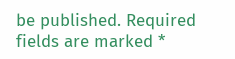be published. Required fields are marked *